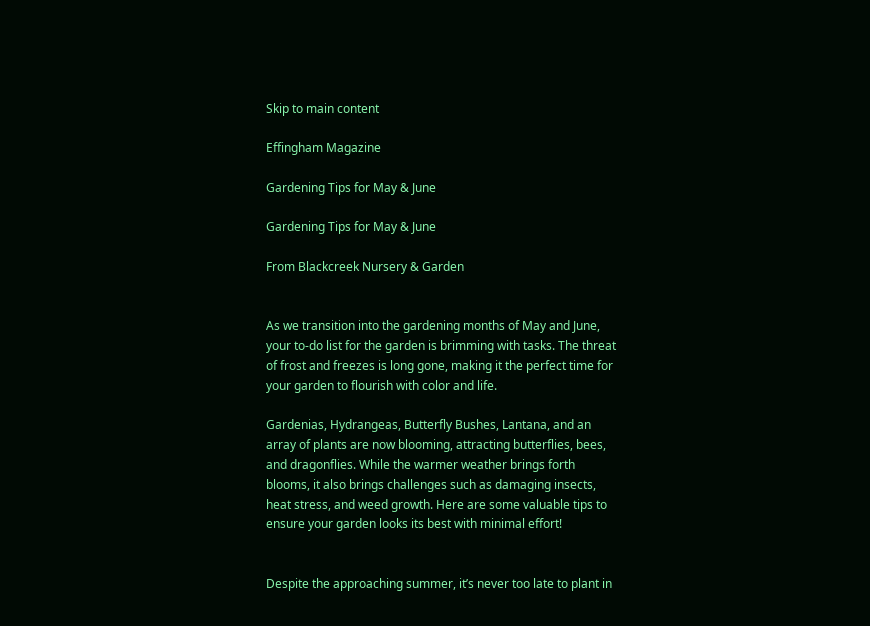Skip to main content

Effingham Magazine

Gardening Tips for May & June

Gardening Tips for May & June

From Blackcreek Nursery & Garden


As we transition into the gardening months of May and June, your to-do list for the garden is brimming with tasks. The threat of frost and freezes is long gone, making it the perfect time for your garden to flourish with color and life.

Gardenias, Hydrangeas, Butterfly Bushes, Lantana, and an array of plants are now blooming, attracting butterflies, bees, and dragonflies. While the warmer weather brings forth blooms, it also brings challenges such as damaging insects, heat stress, and weed growth. Here are some valuable tips to ensure your garden looks its best with minimal effort!


Despite the approaching summer, it’s never too late to plant in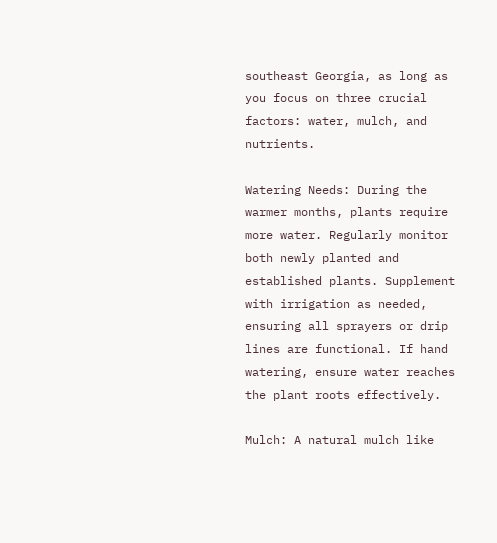southeast Georgia, as long as you focus on three crucial factors: water, mulch, and nutrients.

Watering Needs: During the warmer months, plants require more water. Regularly monitor both newly planted and established plants. Supplement with irrigation as needed, ensuring all sprayers or drip lines are functional. If hand watering, ensure water reaches the plant roots effectively.

Mulch: A natural mulch like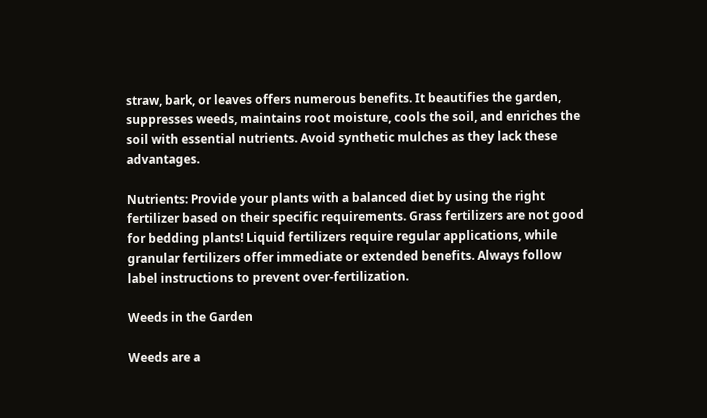straw, bark, or leaves offers numerous benefits. It beautifies the garden, suppresses weeds, maintains root moisture, cools the soil, and enriches the soil with essential nutrients. Avoid synthetic mulches as they lack these advantages.

Nutrients: Provide your plants with a balanced diet by using the right fertilizer based on their specific requirements. Grass fertilizers are not good for bedding plants! Liquid fertilizers require regular applications, while granular fertilizers offer immediate or extended benefits. Always follow label instructions to prevent over-fertilization.

Weeds in the Garden

Weeds are a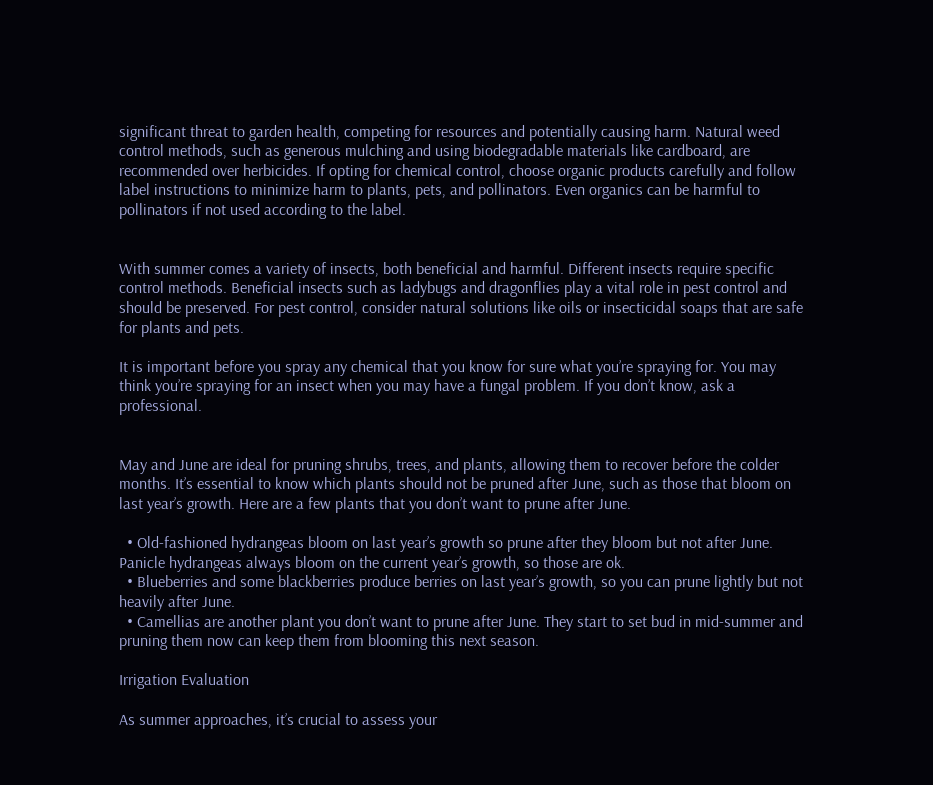significant threat to garden health, competing for resources and potentially causing harm. Natural weed control methods, such as generous mulching and using biodegradable materials like cardboard, are recommended over herbicides. If opting for chemical control, choose organic products carefully and follow label instructions to minimize harm to plants, pets, and pollinators. Even organics can be harmful to pollinators if not used according to the label.


With summer comes a variety of insects, both beneficial and harmful. Different insects require specific control methods. Beneficial insects such as ladybugs and dragonflies play a vital role in pest control and should be preserved. For pest control, consider natural solutions like oils or insecticidal soaps that are safe for plants and pets.

It is important before you spray any chemical that you know for sure what you’re spraying for. You may think you’re spraying for an insect when you may have a fungal problem. If you don’t know, ask a professional.


May and June are ideal for pruning shrubs, trees, and plants, allowing them to recover before the colder months. It’s essential to know which plants should not be pruned after June, such as those that bloom on last year’s growth. Here are a few plants that you don’t want to prune after June.

  • Old-fashioned hydrangeas bloom on last year’s growth so prune after they bloom but not after June. Panicle hydrangeas always bloom on the current year’s growth, so those are ok.
  • Blueberries and some blackberries produce berries on last year’s growth, so you can prune lightly but not heavily after June.
  • Camellias are another plant you don’t want to prune after June. They start to set bud in mid-summer and pruning them now can keep them from blooming this next season.

Irrigation Evaluation

As summer approaches, it’s crucial to assess your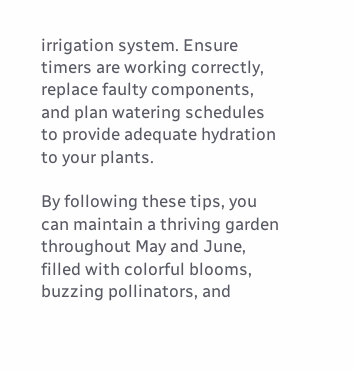irrigation system. Ensure timers are working correctly, replace faulty components, and plan watering schedules to provide adequate hydration to your plants.

By following these tips, you can maintain a thriving garden throughout May and June, filled with colorful blooms, buzzing pollinators, and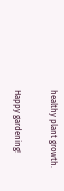healthy plant growth.

Happy gardening!